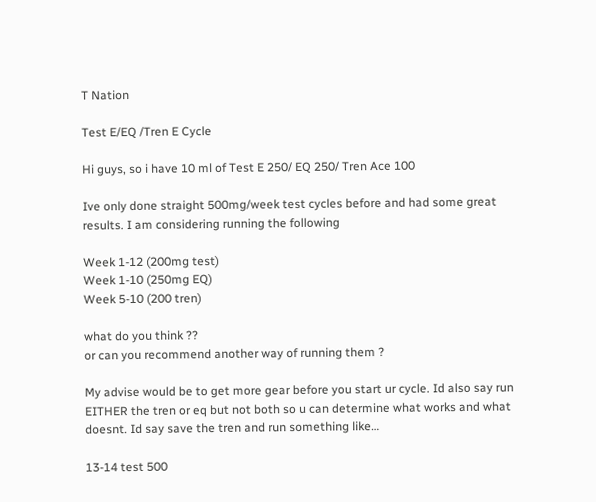T Nation

Test E/EQ /Tren E Cycle

Hi guys, so i have 10 ml of Test E 250/ EQ 250/ Tren Ace 100

Ive only done straight 500mg/week test cycles before and had some great results. I am considering running the following

Week 1-12 (200mg test)
Week 1-10 (250mg EQ)
Week 5-10 (200 tren)

what do you think ??
or can you recommend another way of running them ?

My advise would be to get more gear before you start ur cycle. Id also say run EITHER the tren or eq but not both so u can determine what works and what doesnt. Id say save the tren and run something like…

13-14 test 500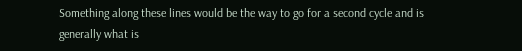Something along these lines would be the way to go for a second cycle and is generally what is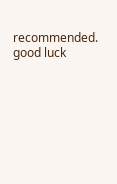recommended. good luck